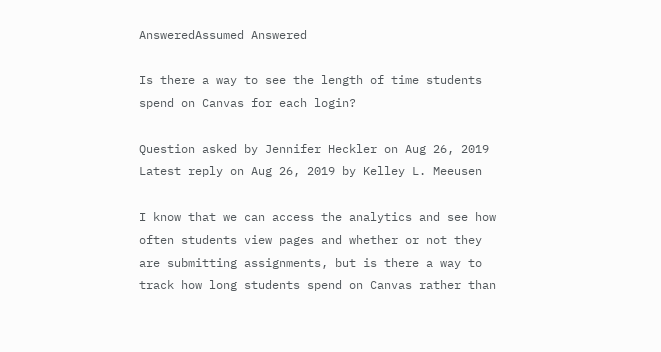AnsweredAssumed Answered

Is there a way to see the length of time students spend on Canvas for each login?

Question asked by Jennifer Heckler on Aug 26, 2019
Latest reply on Aug 26, 2019 by Kelley L. Meeusen

I know that we can access the analytics and see how often students view pages and whether or not they are submitting assignments, but is there a way to track how long students spend on Canvas rather than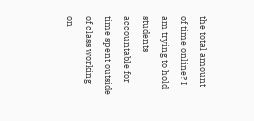the total amount of time online? I am trying to hold students accountable for time spent outside of class working on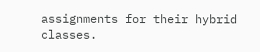assignments for their hybrid classes.